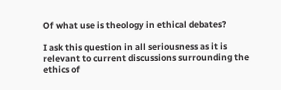Of what use is theology in ethical debates?

I ask this question in all seriousness as it is relevant to current discussions surrounding the ethics of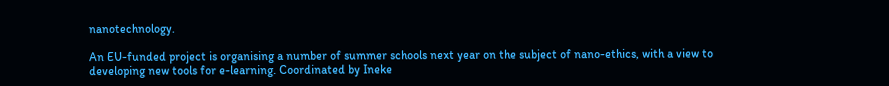nanotechnology.

An EU-funded project is organising a number of summer schools next year on the subject of nano-ethics, with a view to developing new tools for e-learning. Coordinated by Ineke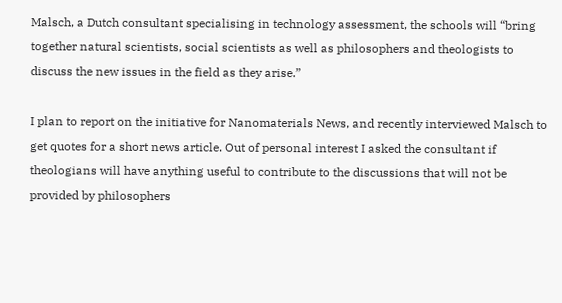Malsch, a Dutch consultant specialising in technology assessment, the schools will “bring together natural scientists, social scientists as well as philosophers and theologists to discuss the new issues in the field as they arise.”

I plan to report on the initiative for Nanomaterials News, and recently interviewed Malsch to get quotes for a short news article. Out of personal interest I asked the consultant if theologians will have anything useful to contribute to the discussions that will not be provided by philosophers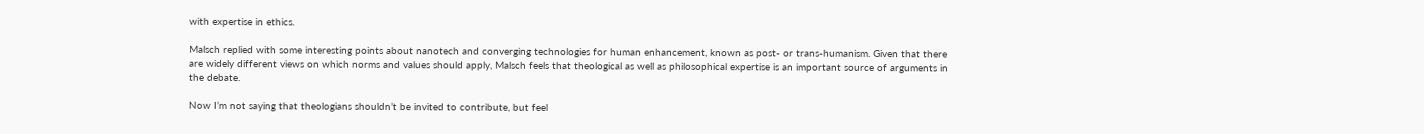with expertise in ethics.

Malsch replied with some interesting points about nanotech and converging technologies for human enhancement, known as post- or trans-humanism. Given that there are widely different views on which norms and values should apply, Malsch feels that theological as well as philosophical expertise is an important source of arguments in the debate.

Now I’m not saying that theologians shouldn’t be invited to contribute, but feel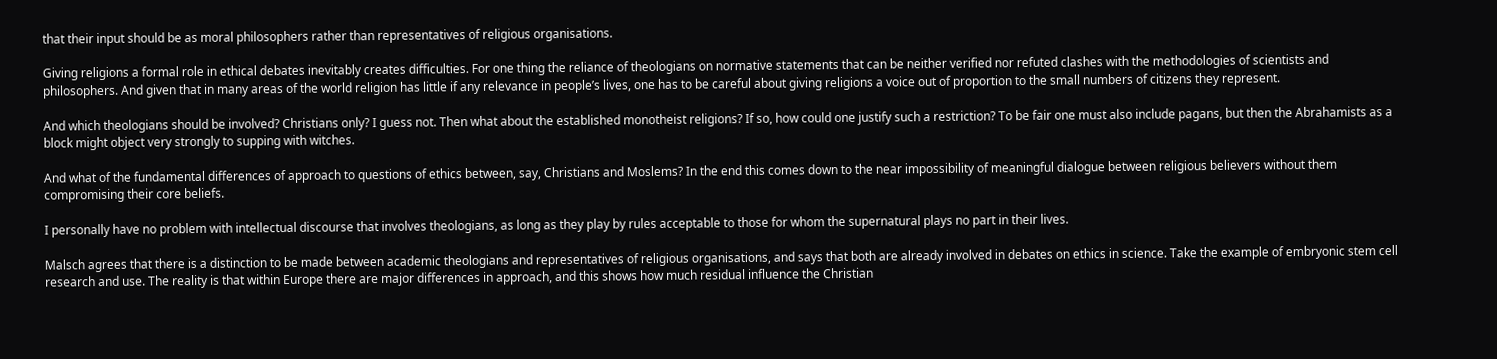that their input should be as moral philosophers rather than representatives of religious organisations.

Giving religions a formal role in ethical debates inevitably creates difficulties. For one thing the reliance of theologians on normative statements that can be neither verified nor refuted clashes with the methodologies of scientists and philosophers. And given that in many areas of the world religion has little if any relevance in people’s lives, one has to be careful about giving religions a voice out of proportion to the small numbers of citizens they represent.

And which theologians should be involved? Christians only? I guess not. Then what about the established monotheist religions? If so, how could one justify such a restriction? To be fair one must also include pagans, but then the Abrahamists as a block might object very strongly to supping with witches.

And what of the fundamental differences of approach to questions of ethics between, say, Christians and Moslems? In the end this comes down to the near impossibility of meaningful dialogue between religious believers without them compromising their core beliefs.

I personally have no problem with intellectual discourse that involves theologians, as long as they play by rules acceptable to those for whom the supernatural plays no part in their lives.

Malsch agrees that there is a distinction to be made between academic theologians and representatives of religious organisations, and says that both are already involved in debates on ethics in science. Take the example of embryonic stem cell research and use. The reality is that within Europe there are major differences in approach, and this shows how much residual influence the Christian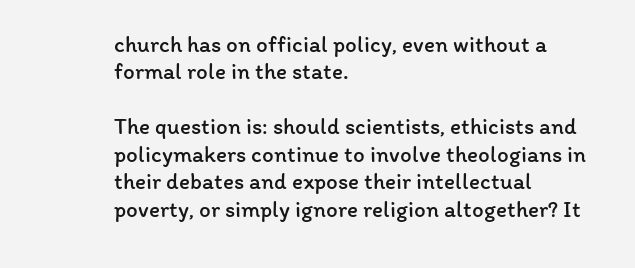church has on official policy, even without a formal role in the state.

The question is: should scientists, ethicists and policymakers continue to involve theologians in their debates and expose their intellectual poverty, or simply ignore religion altogether? It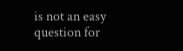is not an easy question for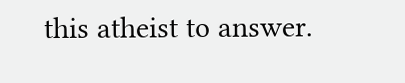this atheist to answer.